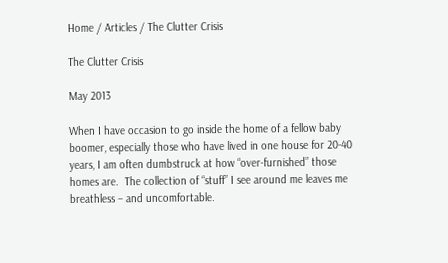Home / Articles / The Clutter Crisis

The Clutter Crisis

May 2013

When I have occasion to go inside the home of a fellow baby boomer, especially those who have lived in one house for 20-40 years, I am often dumbstruck at how “over-furnished” those homes are.  The collection of “stuff” I see around me leaves me breathless – and uncomfortable.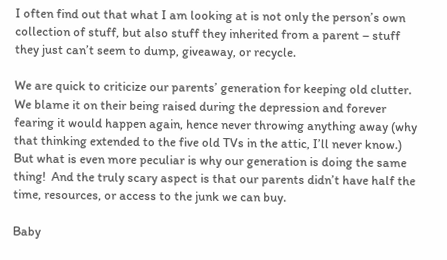I often find out that what I am looking at is not only the person’s own collection of stuff, but also stuff they inherited from a parent – stuff they just can’t seem to dump, giveaway, or recycle.

We are quick to criticize our parents’ generation for keeping old clutter.  We blame it on their being raised during the depression and forever fearing it would happen again, hence never throwing anything away (why that thinking extended to the five old TVs in the attic, I’ll never know.)  But what is even more peculiar is why our generation is doing the same thing!  And the truly scary aspect is that our parents didn’t have half the time, resources, or access to the junk we can buy.

Baby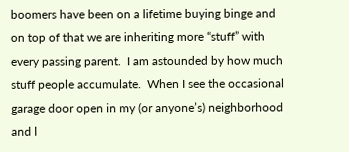boomers have been on a lifetime buying binge and on top of that we are inheriting more “stuff” with every passing parent.  I am astounded by how much stuff people accumulate.  When I see the occasional garage door open in my (or anyone’s) neighborhood and l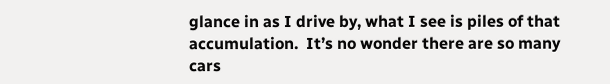glance in as I drive by, what I see is piles of that accumulation.  It’s no wonder there are so many cars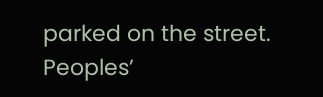parked on the street.  Peoples’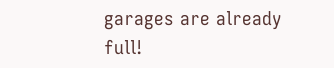garages are already full!